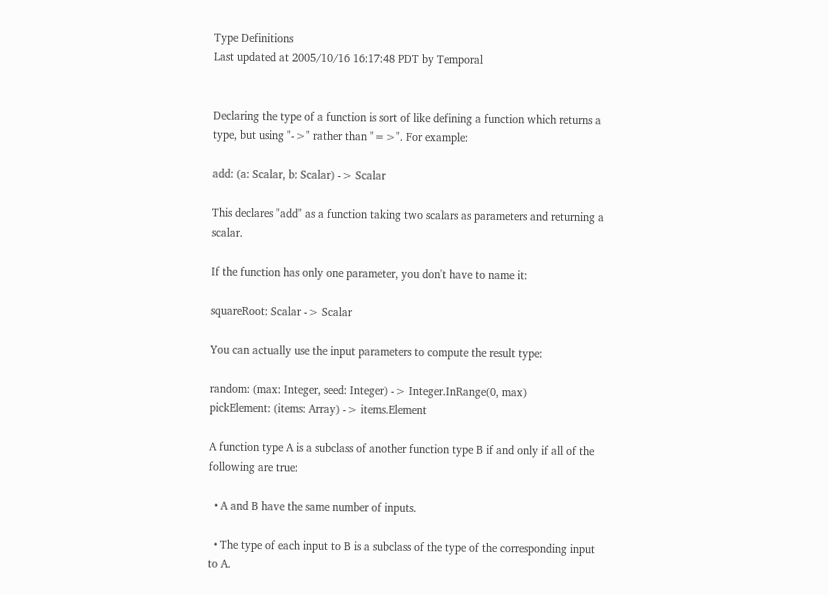Type Definitions
Last updated at 2005/10/16 16:17:48 PDT by Temporal


Declaring the type of a function is sort of like defining a function which returns a type, but using "->" rather than "=>". For example:

add: (a: Scalar, b: Scalar) -> Scalar

This declares "add" as a function taking two scalars as parameters and returning a scalar.

If the function has only one parameter, you don't have to name it:

squareRoot: Scalar -> Scalar

You can actually use the input parameters to compute the result type:

random: (max: Integer, seed: Integer) -> Integer.InRange(0, max)
pickElement: (items: Array) -> items.Element

A function type A is a subclass of another function type B if and only if all of the following are true:

  • A and B have the same number of inputs.

  • The type of each input to B is a subclass of the type of the corresponding input to A.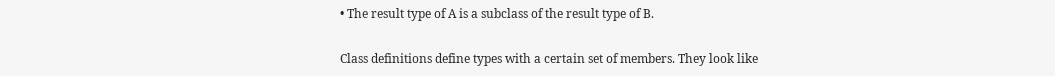• The result type of A is a subclass of the result type of B.


Class definitions define types with a certain set of members. They look like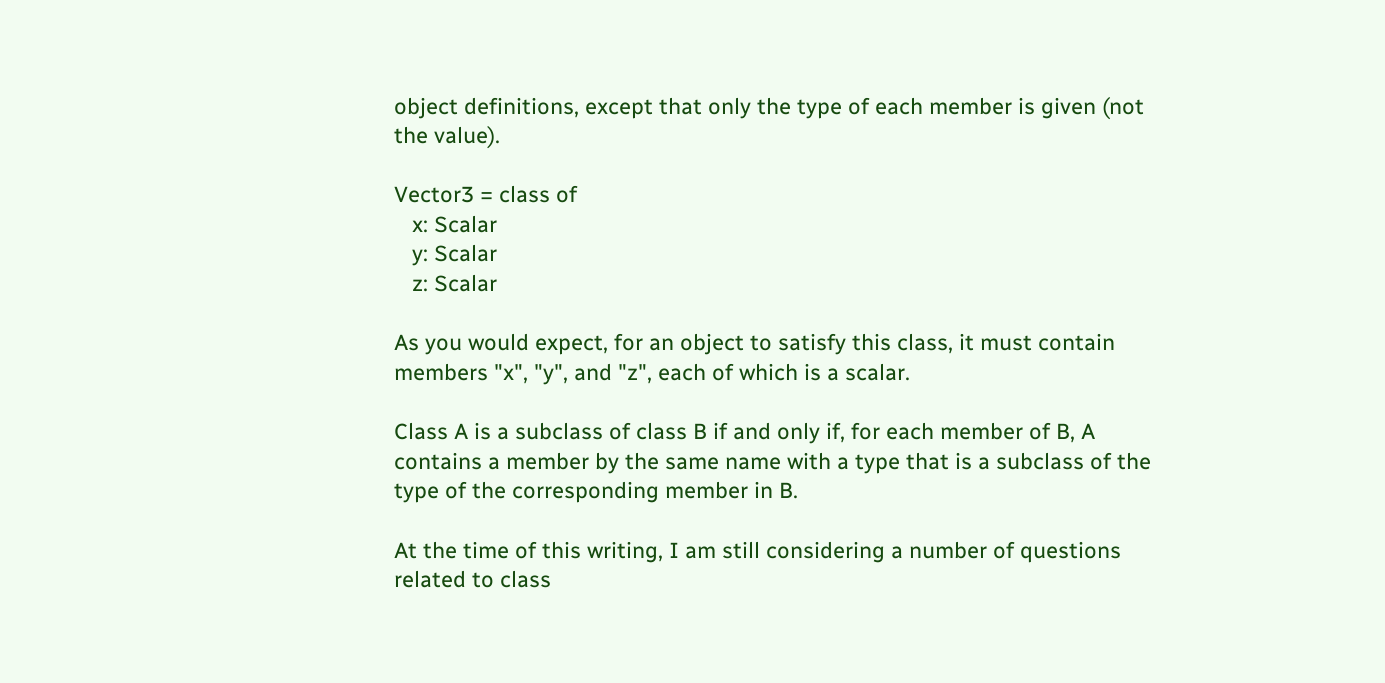object definitions, except that only the type of each member is given (not the value).

Vector3 = class of
   x: Scalar
   y: Scalar
   z: Scalar

As you would expect, for an object to satisfy this class, it must contain members "x", "y", and "z", each of which is a scalar.

Class A is a subclass of class B if and only if, for each member of B, A contains a member by the same name with a type that is a subclass of the type of the corresponding member in B.

At the time of this writing, I am still considering a number of questions related to class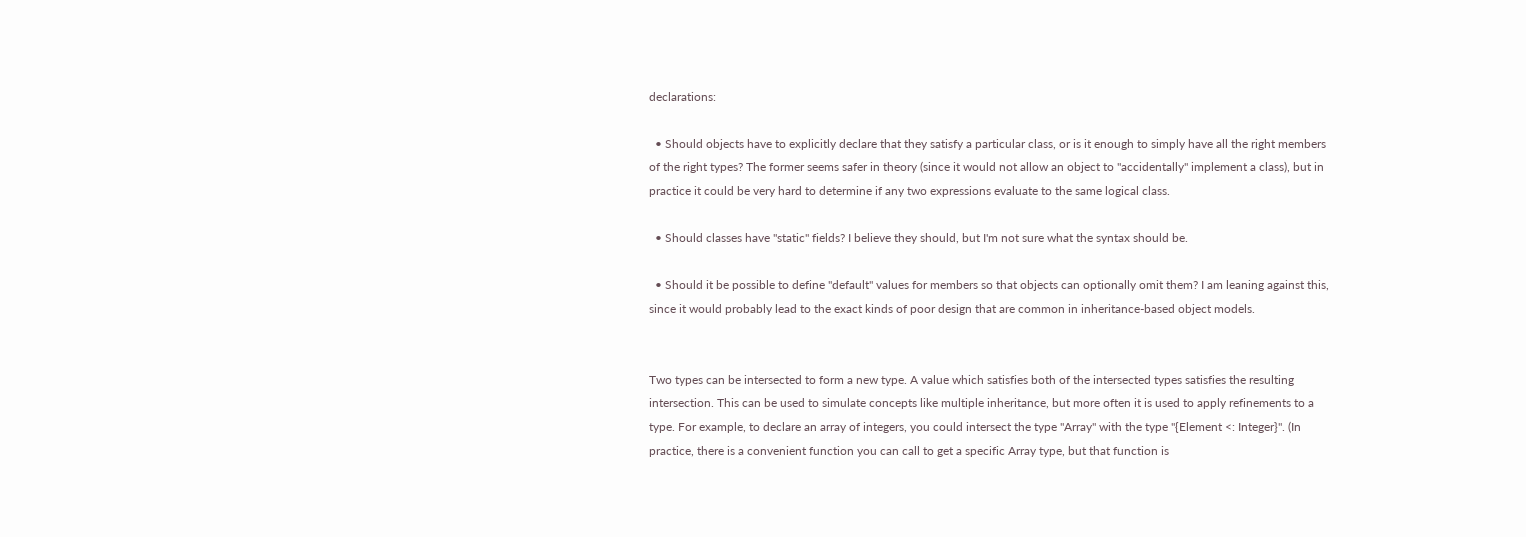declarations:

  • Should objects have to explicitly declare that they satisfy a particular class, or is it enough to simply have all the right members of the right types? The former seems safer in theory (since it would not allow an object to "accidentally" implement a class), but in practice it could be very hard to determine if any two expressions evaluate to the same logical class.

  • Should classes have "static" fields? I believe they should, but I'm not sure what the syntax should be.

  • Should it be possible to define "default" values for members so that objects can optionally omit them? I am leaning against this, since it would probably lead to the exact kinds of poor design that are common in inheritance-based object models.


Two types can be intersected to form a new type. A value which satisfies both of the intersected types satisfies the resulting intersection. This can be used to simulate concepts like multiple inheritance, but more often it is used to apply refinements to a type. For example, to declare an array of integers, you could intersect the type "Array" with the type "{Element <: Integer}". (In practice, there is a convenient function you can call to get a specific Array type, but that function is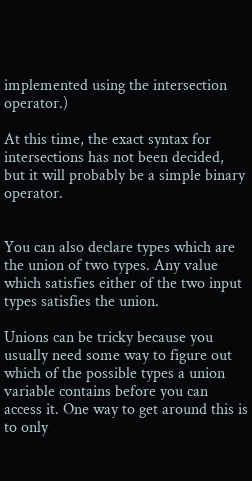implemented using the intersection operator.)

At this time, the exact syntax for intersections has not been decided, but it will probably be a simple binary operator.


You can also declare types which are the union of two types. Any value which satisfies either of the two input types satisfies the union.

Unions can be tricky because you usually need some way to figure out which of the possible types a union variable contains before you can access it. One way to get around this is to only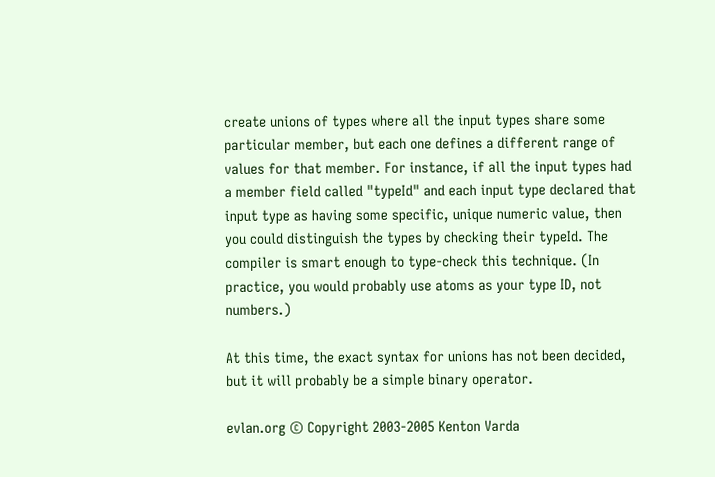create unions of types where all the input types share some particular member, but each one defines a different range of values for that member. For instance, if all the input types had a member field called "typeId" and each input type declared that input type as having some specific, unique numeric value, then you could distinguish the types by checking their typeId. The compiler is smart enough to type-check this technique. (In practice, you would probably use atoms as your type ID, not numbers.)

At this time, the exact syntax for unions has not been decided, but it will probably be a simple binary operator.

evlan.org © Copyright 2003-2005 Kenton Varda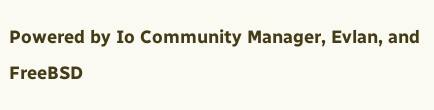Powered by Io Community Manager, Evlan, and FreeBSD